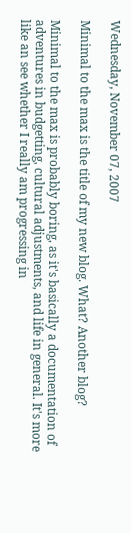Wednesday, November 07, 2007

Minimal to the max is the title of my new blog. What? Another blog?

Minimal to the max is probably boring, as it's basically a documentation of adventures in budgetting, cultural adjustments, and life in general. It's more like an see whether I really am progressing in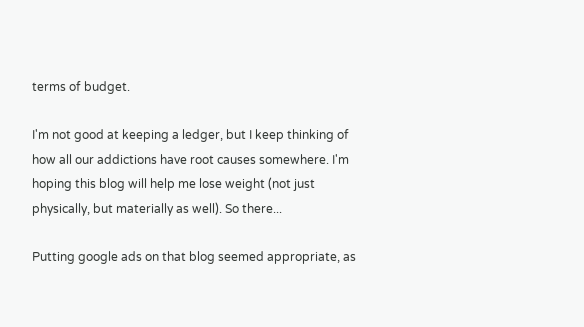terms of budget.

I'm not good at keeping a ledger, but I keep thinking of how all our addictions have root causes somewhere. I'm hoping this blog will help me lose weight (not just physically, but materially as well). So there...

Putting google ads on that blog seemed appropriate, as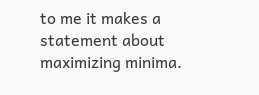to me it makes a statement about maximizing minima.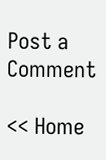Post a Comment

<< Home